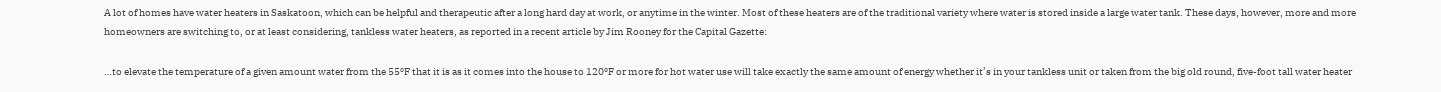A lot of homes have water heaters in Saskatoon, which can be helpful and therapeutic after a long hard day at work, or anytime in the winter. Most of these heaters are of the traditional variety where water is stored inside a large water tank. These days, however, more and more homeowners are switching to, or at least considering, tankless water heaters, as reported in a recent article by Jim Rooney for the Capital Gazette:

…to elevate the temperature of a given amount water from the 55ºF that it is as it comes into the house to 120ºF or more for hot water use will take exactly the same amount of energy whether it’s in your tankless unit or taken from the big old round, five-foot tall water heater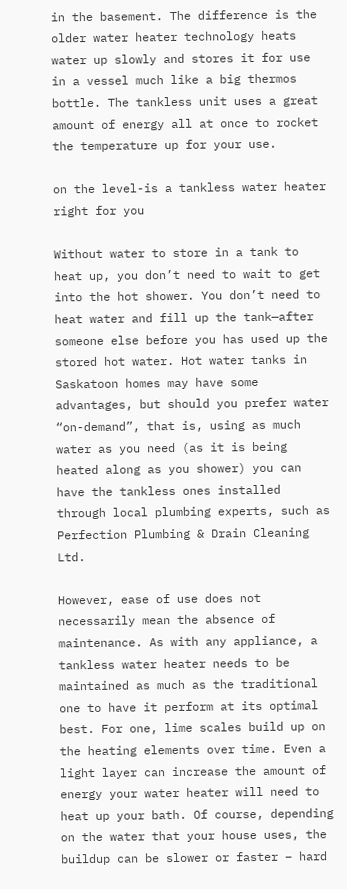in the basement. The difference is the older water heater technology heats water up slowly and stores it for use in a vessel much like a big thermos bottle. The tankless unit uses a great amount of energy all at once to rocket the temperature up for your use.

on the level-is a tankless water heater right for you

Without water to store in a tank to heat up, you don’t need to wait to get into the hot shower. You don’t need to heat water and fill up the tank—after someone else before you has used up the stored hot water. Hot water tanks in Saskatoon homes may have some advantages, but should you prefer water “on-demand”, that is, using as much water as you need (as it is being heated along as you shower) you can have the tankless ones installed through local plumbing experts, such as Perfection Plumbing & Drain Cleaning Ltd.

However, ease of use does not necessarily mean the absence of maintenance. As with any appliance, a tankless water heater needs to be maintained as much as the traditional one to have it perform at its optimal best. For one, lime scales build up on the heating elements over time. Even a light layer can increase the amount of energy your water heater will need to heat up your bath. Of course, depending on the water that your house uses, the buildup can be slower or faster – hard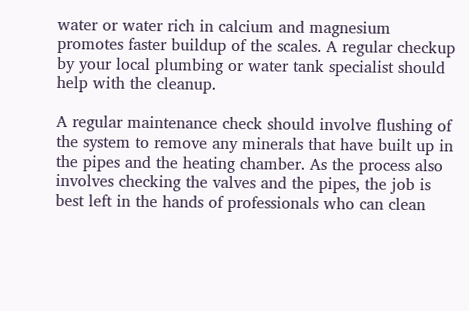water or water rich in calcium and magnesium promotes faster buildup of the scales. A regular checkup by your local plumbing or water tank specialist should help with the cleanup.

A regular maintenance check should involve flushing of the system to remove any minerals that have built up in the pipes and the heating chamber. As the process also involves checking the valves and the pipes, the job is best left in the hands of professionals who can clean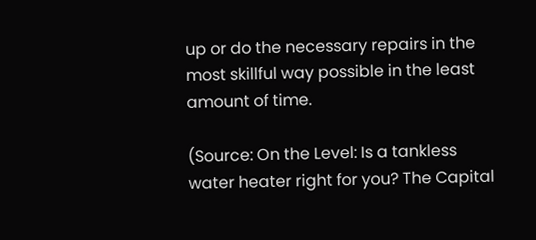up or do the necessary repairs in the most skillful way possible in the least amount of time.

(Source: On the Level: Is a tankless water heater right for you? The Capital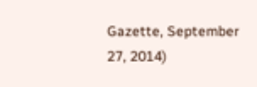Gazette, September 27, 2014)